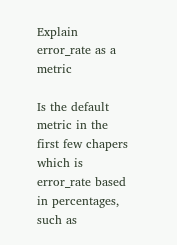Explain error_rate as a metric

Is the default metric in the first few chapers which is error_rate based in percentages, such as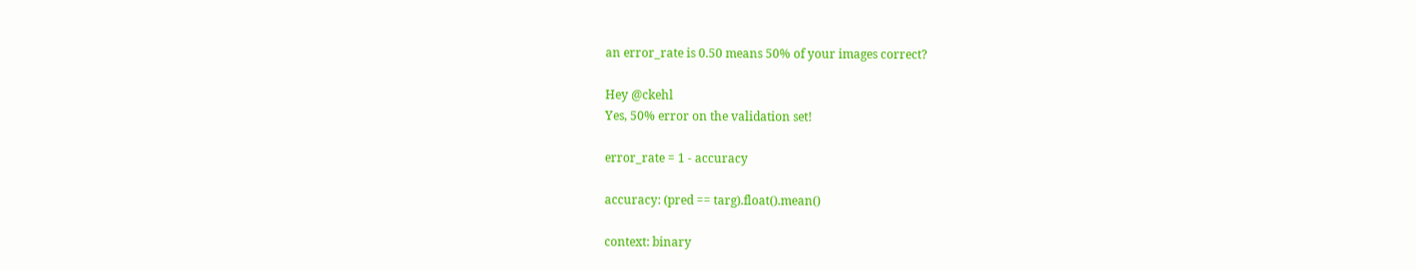an error_rate is 0.50 means 50% of your images correct?

Hey @ckehl
Yes, 50% error on the validation set!

error_rate = 1 - accuracy

accuracy: (pred == targ).float().mean()

context: binary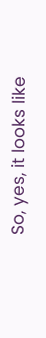So, yes, it looks like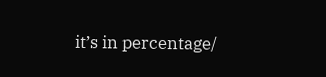it’s in percentage/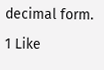decimal form.

1 Like